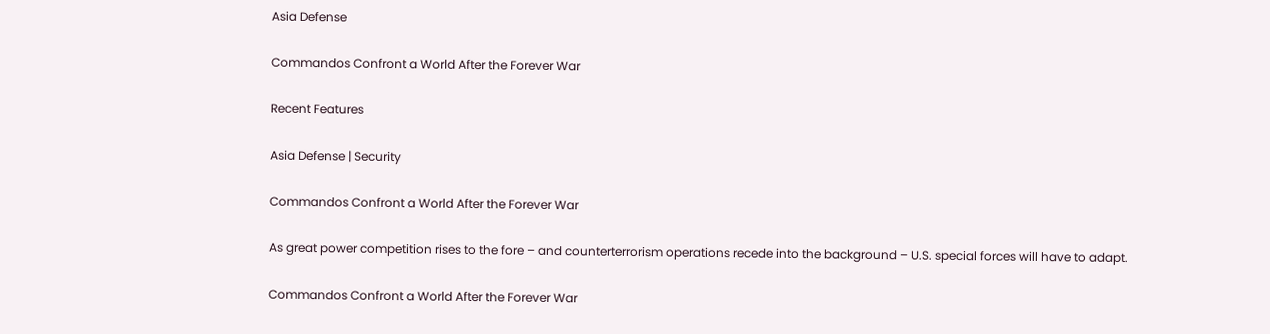Asia Defense

Commandos Confront a World After the Forever War

Recent Features

Asia Defense | Security

Commandos Confront a World After the Forever War

As great power competition rises to the fore – and counterterrorism operations recede into the background – U.S. special forces will have to adapt.

Commandos Confront a World After the Forever War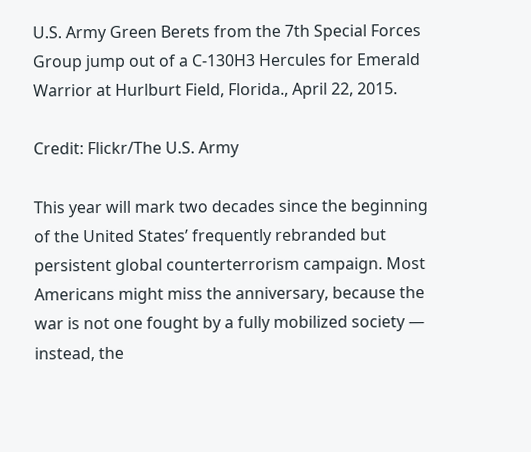U.S. Army Green Berets from the 7th Special Forces Group jump out of a C-130H3 Hercules for Emerald Warrior at Hurlburt Field, Florida., April 22, 2015.

Credit: Flickr/The U.S. Army

This year will mark two decades since the beginning of the United States’ frequently rebranded but persistent global counterterrorism campaign. Most Americans might miss the anniversary, because the war is not one fought by a fully mobilized society — instead, the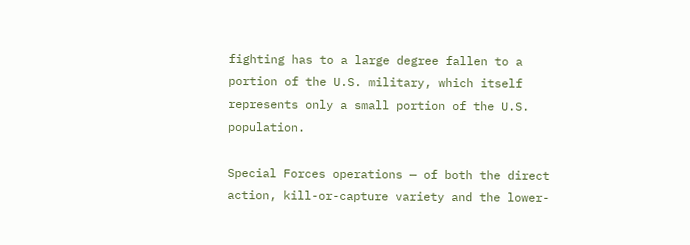fighting has to a large degree fallen to a portion of the U.S. military, which itself represents only a small portion of the U.S. population.

Special Forces operations — of both the direct action, kill-or-capture variety and the lower-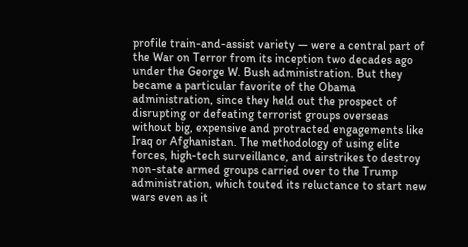profile train-and-assist variety — were a central part of the War on Terror from its inception two decades ago under the George W. Bush administration. But they became a particular favorite of the Obama administration, since they held out the prospect of disrupting or defeating terrorist groups overseas without big, expensive and protracted engagements like Iraq or Afghanistan. The methodology of using elite forces, high-tech surveillance, and airstrikes to destroy non-state armed groups carried over to the Trump administration, which touted its reluctance to start new wars even as it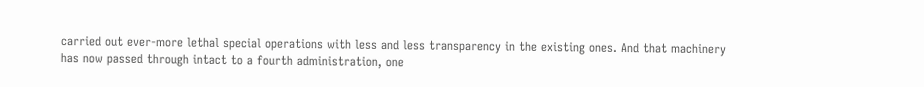carried out ever-more lethal special operations with less and less transparency in the existing ones. And that machinery has now passed through intact to a fourth administration, one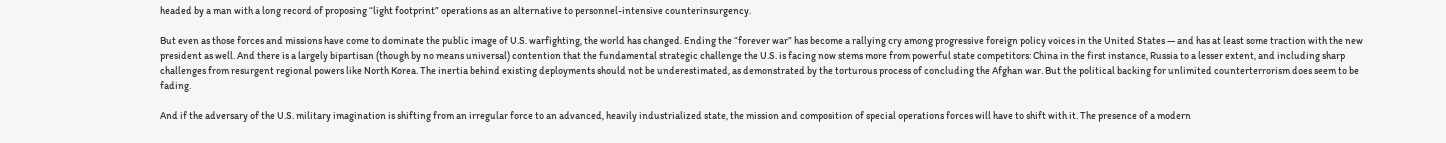headed by a man with a long record of proposing “light footprint” operations as an alternative to personnel-intensive counterinsurgency.

But even as those forces and missions have come to dominate the public image of U.S. warfighting, the world has changed. Ending the “forever war” has become a rallying cry among progressive foreign policy voices in the United States — and has at least some traction with the new president as well. And there is a largely bipartisan (though by no means universal) contention that the fundamental strategic challenge the U.S. is facing now stems more from powerful state competitors: China in the first instance, Russia to a lesser extent, and including sharp challenges from resurgent regional powers like North Korea. The inertia behind existing deployments should not be underestimated, as demonstrated by the torturous process of concluding the Afghan war. But the political backing for unlimited counterterrorism does seem to be fading.

And if the adversary of the U.S. military imagination is shifting from an irregular force to an advanced, heavily industrialized state, the mission and composition of special operations forces will have to shift with it. The presence of a modern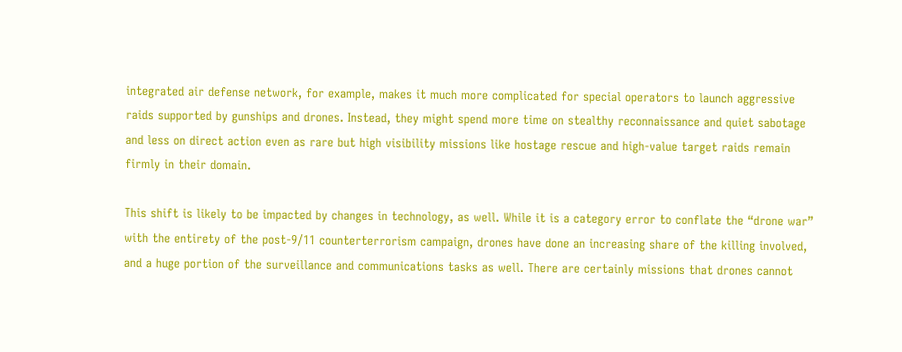integrated air defense network, for example, makes it much more complicated for special operators to launch aggressive raids supported by gunships and drones. Instead, they might spend more time on stealthy reconnaissance and quiet sabotage and less on direct action even as rare but high visibility missions like hostage rescue and high-value target raids remain firmly in their domain.

This shift is likely to be impacted by changes in technology, as well. While it is a category error to conflate the “drone war” with the entirety of the post-9/11 counterterrorism campaign, drones have done an increasing share of the killing involved, and a huge portion of the surveillance and communications tasks as well. There are certainly missions that drones cannot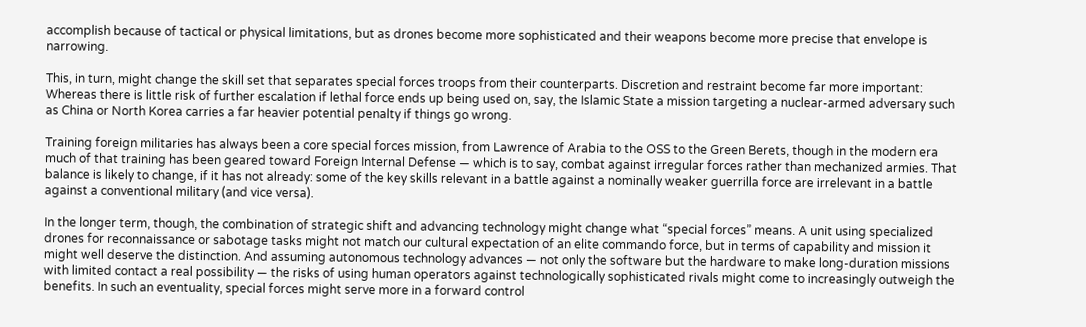accomplish because of tactical or physical limitations, but as drones become more sophisticated and their weapons become more precise that envelope is narrowing.

This, in turn, might change the skill set that separates special forces troops from their counterparts. Discretion and restraint become far more important: Whereas there is little risk of further escalation if lethal force ends up being used on, say, the Islamic State a mission targeting a nuclear-armed adversary such as China or North Korea carries a far heavier potential penalty if things go wrong.

Training foreign militaries has always been a core special forces mission, from Lawrence of Arabia to the OSS to the Green Berets, though in the modern era much of that training has been geared toward Foreign Internal Defense — which is to say, combat against irregular forces rather than mechanized armies. That balance is likely to change, if it has not already: some of the key skills relevant in a battle against a nominally weaker guerrilla force are irrelevant in a battle against a conventional military (and vice versa).

In the longer term, though, the combination of strategic shift and advancing technology might change what “special forces” means. A unit using specialized drones for reconnaissance or sabotage tasks might not match our cultural expectation of an elite commando force, but in terms of capability and mission it might well deserve the distinction. And assuming autonomous technology advances — not only the software but the hardware to make long-duration missions with limited contact a real possibility — the risks of using human operators against technologically sophisticated rivals might come to increasingly outweigh the benefits. In such an eventuality, special forces might serve more in a forward control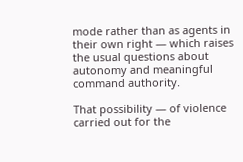mode rather than as agents in their own right — which raises the usual questions about autonomy and meaningful command authority.

That possibility — of violence carried out for the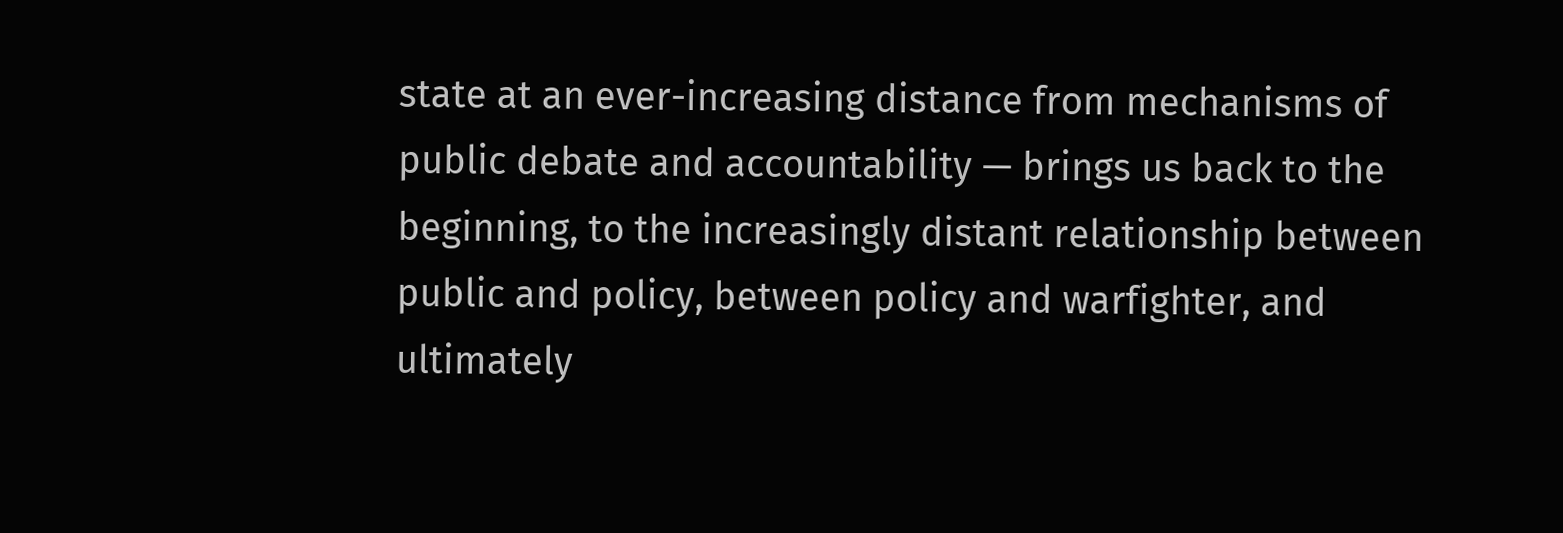state at an ever-increasing distance from mechanisms of public debate and accountability — brings us back to the beginning, to the increasingly distant relationship between public and policy, between policy and warfighter, and ultimately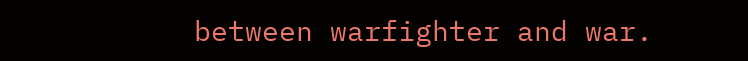between warfighter and war.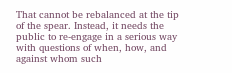That cannot be rebalanced at the tip of the spear. Instead, it needs the public to re-engage in a serious way with questions of when, how, and against whom such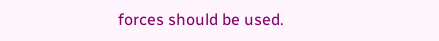forces should be used.